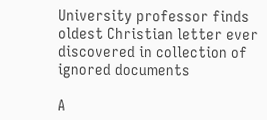University professor finds oldest Christian letter ever discovered in collection of ignored documents

A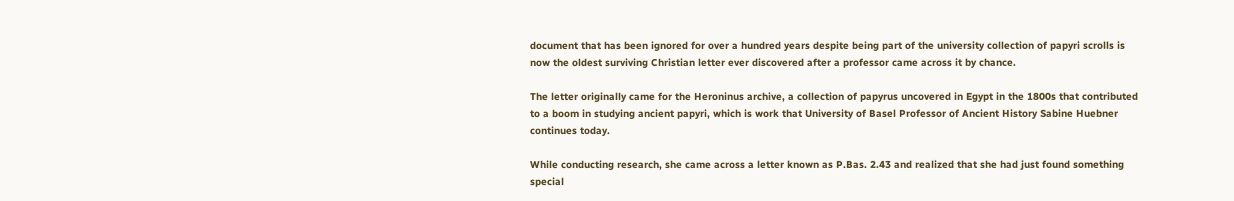document that has been ignored for over a hundred years despite being part of the university collection of papyri scrolls is now the oldest surviving Christian letter ever discovered after a professor came across it by chance.

The letter originally came for the Heroninus archive, a collection of papyrus uncovered in Egypt in the 1800s that contributed to a boom in studying ancient papyri, which is work that University of Basel Professor of Ancient History Sabine Huebner continues today.

While conducting research, she came across a letter known as P.Bas. 2.43 and realized that she had just found something special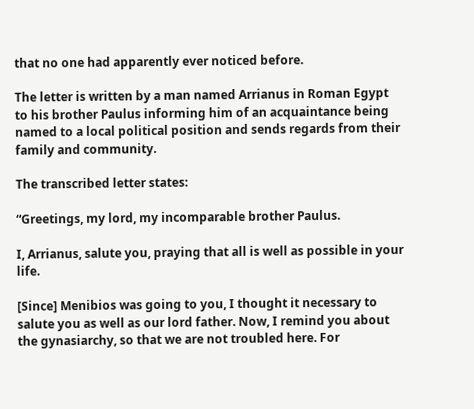that no one had apparently ever noticed before.

The letter is written by a man named Arrianus in Roman Egypt to his brother Paulus informing him of an acquaintance being named to a local political position and sends regards from their family and community.

The transcribed letter states:

“Greetings, my lord, my incomparable brother Paulus.

I, Arrianus, salute you, praying that all is well as possible in your life.

[Since] Menibios was going to you, I thought it necessary to salute you as well as our lord father. Now, I remind you about the gynasiarchy, so that we are not troubled here. For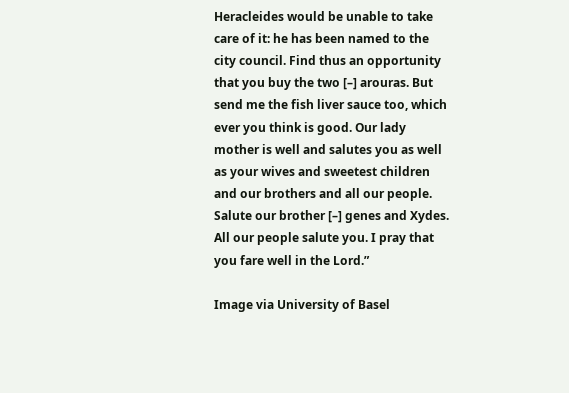Heracleides would be unable to take care of it: he has been named to the city council. Find thus an opportunity that you buy the two [–] arouras. But send me the fish liver sauce too, which ever you think is good. Our lady mother is well and salutes you as well as your wives and sweetest children and our brothers and all our people. Salute our brother [–] genes and Xydes. All our people salute you. I pray that you fare well in the Lord.”

Image via University of Basel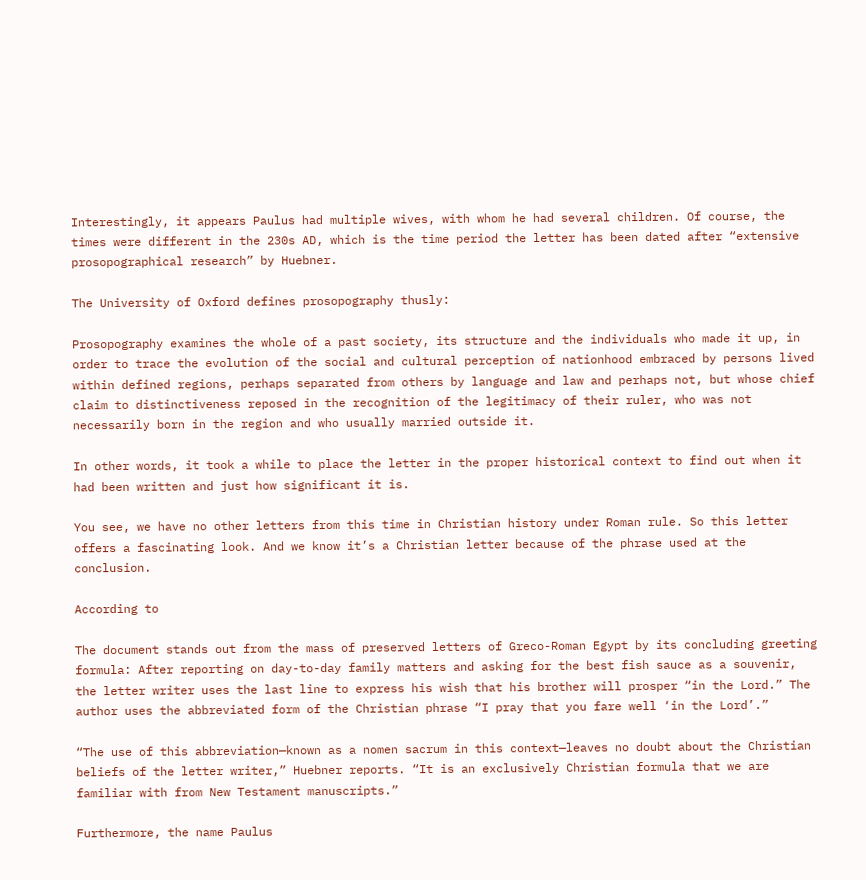Interestingly, it appears Paulus had multiple wives, with whom he had several children. Of course, the times were different in the 230s AD, which is the time period the letter has been dated after “extensive prosopographical research” by Huebner.

The University of Oxford defines prosopography thusly:

Prosopography examines the whole of a past society, its structure and the individuals who made it up, in order to trace the evolution of the social and cultural perception of nationhood embraced by persons lived within defined regions, perhaps separated from others by language and law and perhaps not, but whose chief claim to distinctiveness reposed in the recognition of the legitimacy of their ruler, who was not necessarily born in the region and who usually married outside it.

In other words, it took a while to place the letter in the proper historical context to find out when it had been written and just how significant it is.

You see, we have no other letters from this time in Christian history under Roman rule. So this letter offers a fascinating look. And we know it’s a Christian letter because of the phrase used at the conclusion.

According to

The document stands out from the mass of preserved letters of Greco-Roman Egypt by its concluding greeting formula: After reporting on day-to-day family matters and asking for the best fish sauce as a souvenir, the letter writer uses the last line to express his wish that his brother will prosper “in the Lord.” The author uses the abbreviated form of the Christian phrase “I pray that you fare well ‘in the Lord’.”

“The use of this abbreviation—known as a nomen sacrum in this context—leaves no doubt about the Christian beliefs of the letter writer,” Huebner reports. “It is an exclusively Christian formula that we are familiar with from New Testament manuscripts.”

Furthermore, the name Paulus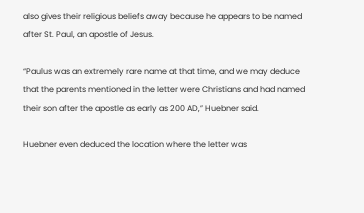also gives their religious beliefs away because he appears to be named after St. Paul, an apostle of Jesus.

“Paulus was an extremely rare name at that time, and we may deduce that the parents mentioned in the letter were Christians and had named their son after the apostle as early as 200 AD,” Huebner said.

Huebner even deduced the location where the letter was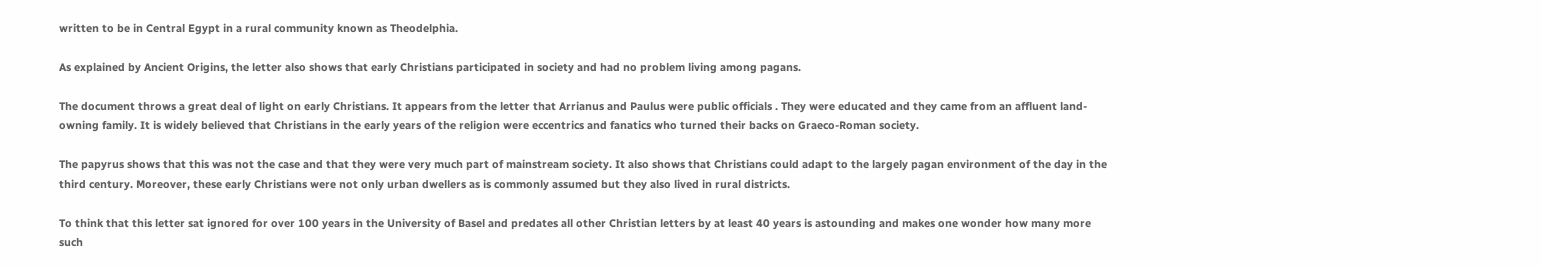written to be in Central Egypt in a rural community known as Theodelphia.

As explained by Ancient Origins, the letter also shows that early Christians participated in society and had no problem living among pagans.

The document throws a great deal of light on early Christians. It appears from the letter that Arrianus and Paulus were public officials . They were educated and they came from an affluent land-owning family. It is widely believed that Christians in the early years of the religion were eccentrics and fanatics who turned their backs on Graeco-Roman society.

The papyrus shows that this was not the case and that they were very much part of mainstream society. It also shows that Christians could adapt to the largely pagan environment of the day in the third century. Moreover, these early Christians were not only urban dwellers as is commonly assumed but they also lived in rural districts.

To think that this letter sat ignored for over 100 years in the University of Basel and predates all other Christian letters by at least 40 years is astounding and makes one wonder how many more such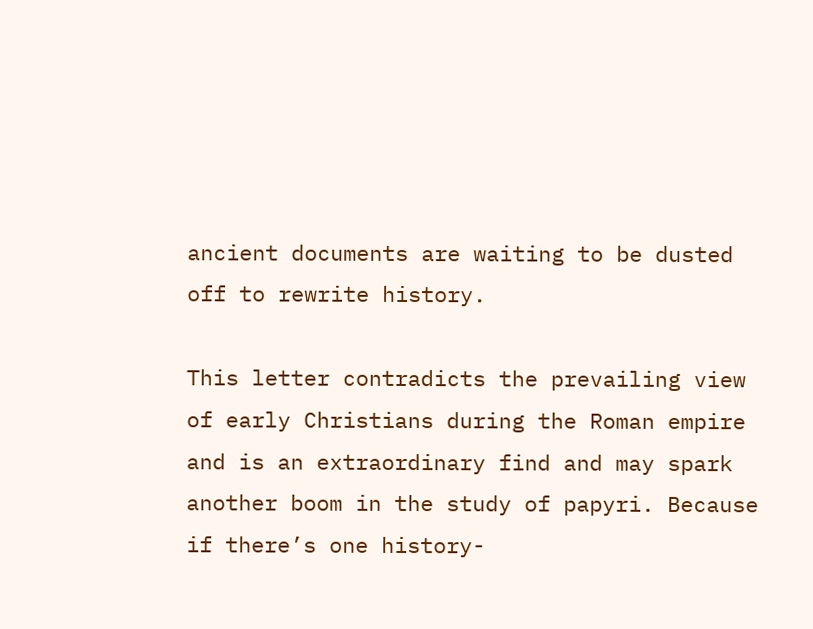ancient documents are waiting to be dusted off to rewrite history.

This letter contradicts the prevailing view of early Christians during the Roman empire and is an extraordinary find and may spark another boom in the study of papyri. Because if there’s one history-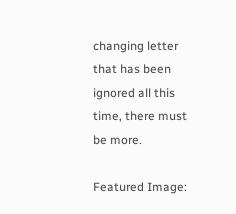changing letter that has been ignored all this time, there must be more.

Featured Image: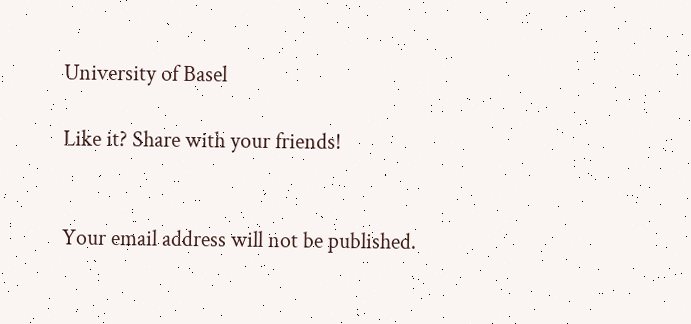University of Basel

Like it? Share with your friends!


Your email address will not be published.